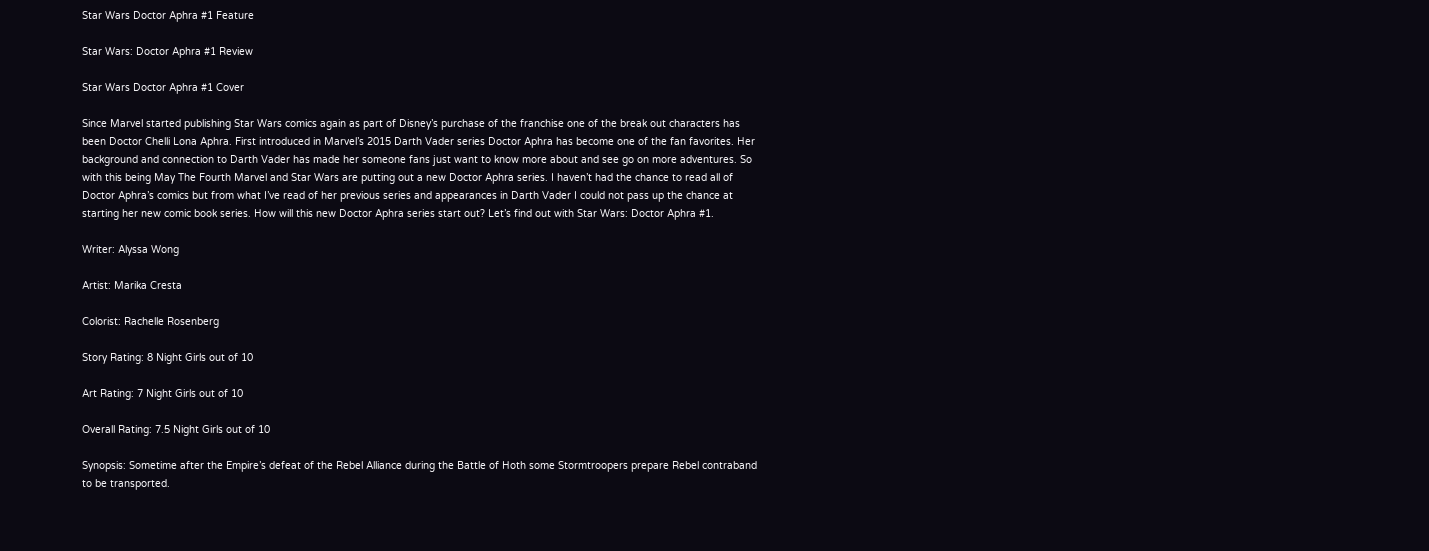Star Wars Doctor Aphra #1 Feature

Star Wars: Doctor Aphra #1 Review

Star Wars Doctor Aphra #1 Cover

Since Marvel started publishing Star Wars comics again as part of Disney’s purchase of the franchise one of the break out characters has been Doctor Chelli Lona Aphra. First introduced in Marvel’s 2015 Darth Vader series Doctor Aphra has become one of the fan favorites. Her background and connection to Darth Vader has made her someone fans just want to know more about and see go on more adventures. So with this being May The Fourth Marvel and Star Wars are putting out a new Doctor Aphra series. I haven’t had the chance to read all of Doctor Aphra’s comics but from what I’ve read of her previous series and appearances in Darth Vader I could not pass up the chance at starting her new comic book series. How will this new Doctor Aphra series start out? Let’s find out with Star Wars: Doctor Aphra #1.

Writer: Alyssa Wong

Artist: Marika Cresta

Colorist: Rachelle Rosenberg

Story Rating: 8 Night Girls out of 10

Art Rating: 7 Night Girls out of 10

Overall Rating: 7.5 Night Girls out of 10

Synopsis: Sometime after the Empire’s defeat of the Rebel Alliance during the Battle of Hoth some Stormtroopers prepare Rebel contraband to be transported.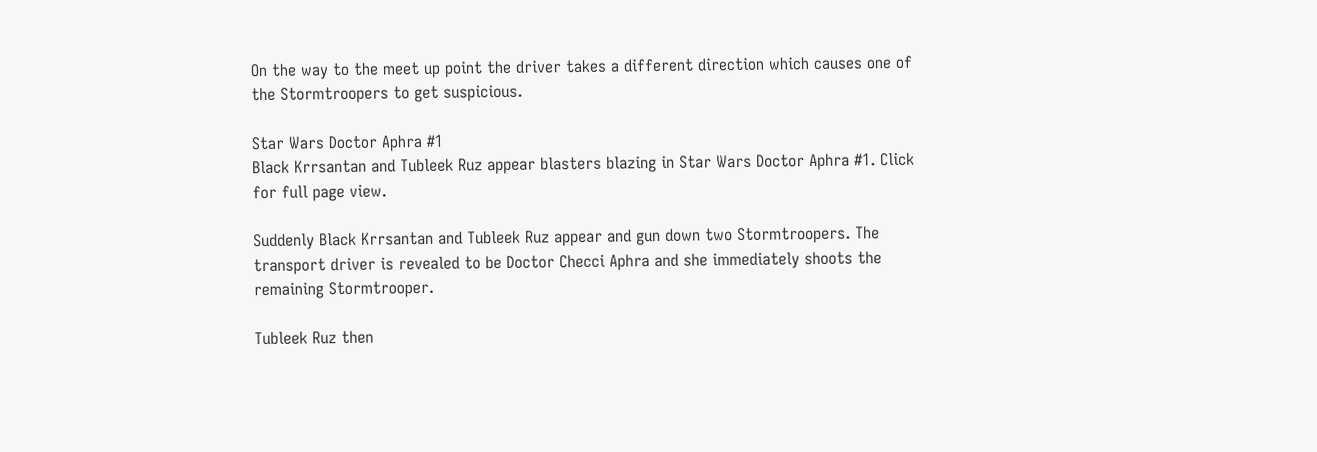On the way to the meet up point the driver takes a different direction which causes one of the Stormtroopers to get suspicious.

Star Wars Doctor Aphra #1
Black Krrsantan and Tubleek Ruz appear blasters blazing in Star Wars Doctor Aphra #1. Click for full page view.

Suddenly Black Krrsantan and Tubleek Ruz appear and gun down two Stormtroopers. The transport driver is revealed to be Doctor Checci Aphra and she immediately shoots the remaining Stormtrooper.

Tubleek Ruz then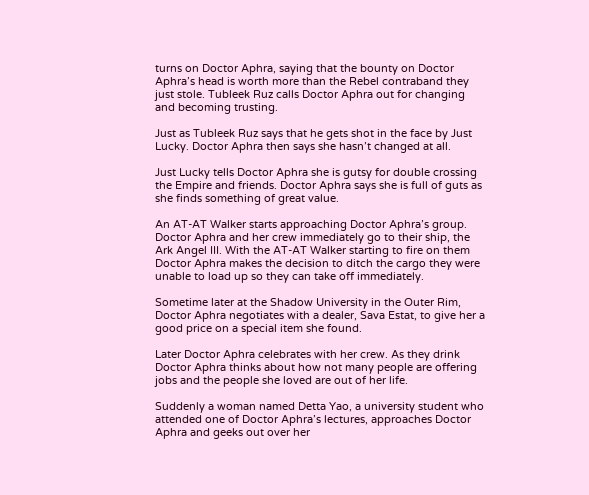turns on Doctor Aphra, saying that the bounty on Doctor Aphra’s head is worth more than the Rebel contraband they just stole. Tubleek Ruz calls Doctor Aphra out for changing and becoming trusting.

Just as Tubleek Ruz says that he gets shot in the face by Just Lucky. Doctor Aphra then says she hasn’t changed at all.

Just Lucky tells Doctor Aphra she is gutsy for double crossing the Empire and friends. Doctor Aphra says she is full of guts as she finds something of great value.

An AT-AT Walker starts approaching Doctor Aphra’s group. Doctor Aphra and her crew immediately go to their ship, the Ark Angel III. With the AT-AT Walker starting to fire on them Doctor Aphra makes the decision to ditch the cargo they were unable to load up so they can take off immediately.

Sometime later at the Shadow University in the Outer Rim, Doctor Aphra negotiates with a dealer, Sava Estat, to give her a good price on a special item she found.

Later Doctor Aphra celebrates with her crew. As they drink Doctor Aphra thinks about how not many people are offering jobs and the people she loved are out of her life.

Suddenly a woman named Detta Yao, a university student who attended one of Doctor Aphra’s lectures, approaches Doctor Aphra and geeks out over her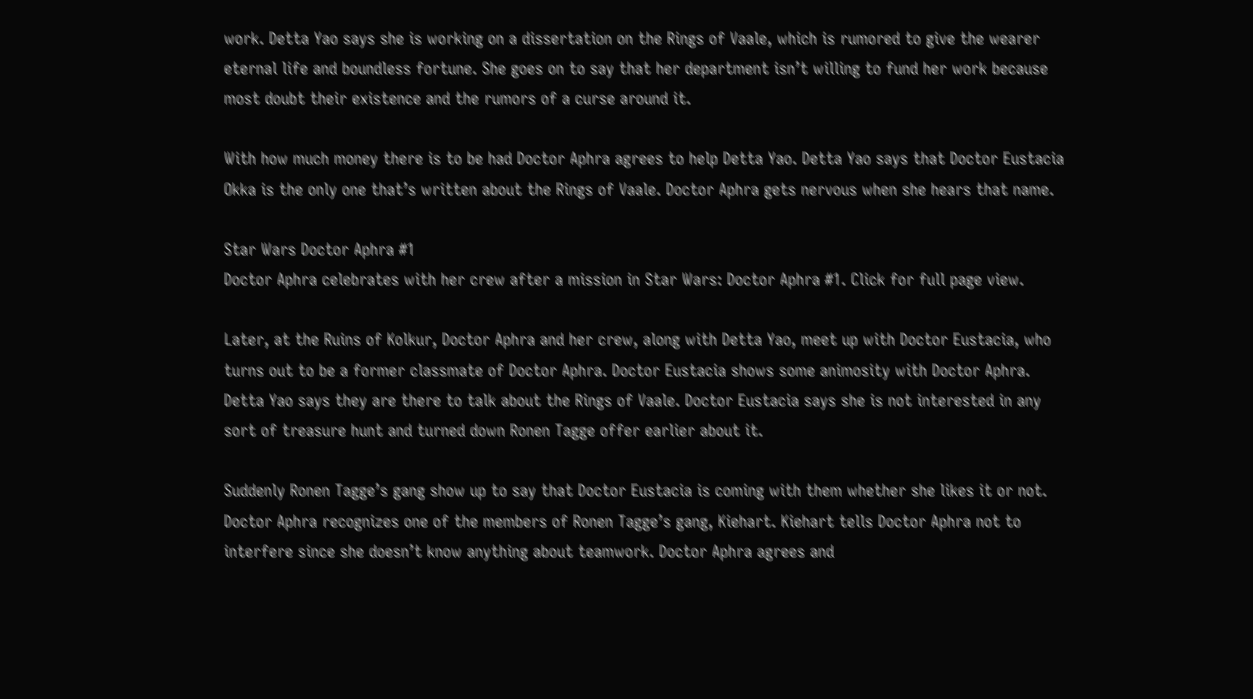work. Detta Yao says she is working on a dissertation on the Rings of Vaale, which is rumored to give the wearer eternal life and boundless fortune. She goes on to say that her department isn’t willing to fund her work because most doubt their existence and the rumors of a curse around it.

With how much money there is to be had Doctor Aphra agrees to help Detta Yao. Detta Yao says that Doctor Eustacia Okka is the only one that’s written about the Rings of Vaale. Doctor Aphra gets nervous when she hears that name.

Star Wars Doctor Aphra #1
Doctor Aphra celebrates with her crew after a mission in Star Wars: Doctor Aphra #1. Click for full page view.

Later, at the Ruins of Kolkur, Doctor Aphra and her crew, along with Detta Yao, meet up with Doctor Eustacia, who turns out to be a former classmate of Doctor Aphra. Doctor Eustacia shows some animosity with Doctor Aphra. Detta Yao says they are there to talk about the Rings of Vaale. Doctor Eustacia says she is not interested in any sort of treasure hunt and turned down Ronen Tagge offer earlier about it.

Suddenly Ronen Tagge’s gang show up to say that Doctor Eustacia is coming with them whether she likes it or not. Doctor Aphra recognizes one of the members of Ronen Tagge’s gang, Kiehart. Kiehart tells Doctor Aphra not to interfere since she doesn’t know anything about teamwork. Doctor Aphra agrees and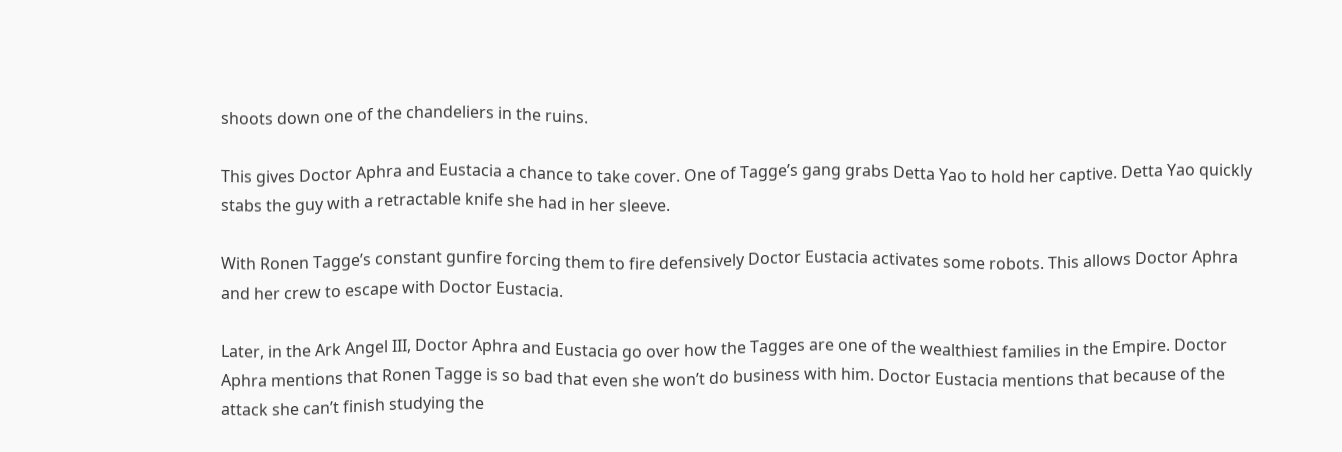shoots down one of the chandeliers in the ruins.

This gives Doctor Aphra and Eustacia a chance to take cover. One of Tagge’s gang grabs Detta Yao to hold her captive. Detta Yao quickly stabs the guy with a retractable knife she had in her sleeve.

With Ronen Tagge’s constant gunfire forcing them to fire defensively Doctor Eustacia activates some robots. This allows Doctor Aphra and her crew to escape with Doctor Eustacia.

Later, in the Ark Angel III, Doctor Aphra and Eustacia go over how the Tagges are one of the wealthiest families in the Empire. Doctor Aphra mentions that Ronen Tagge is so bad that even she won’t do business with him. Doctor Eustacia mentions that because of the attack she can’t finish studying the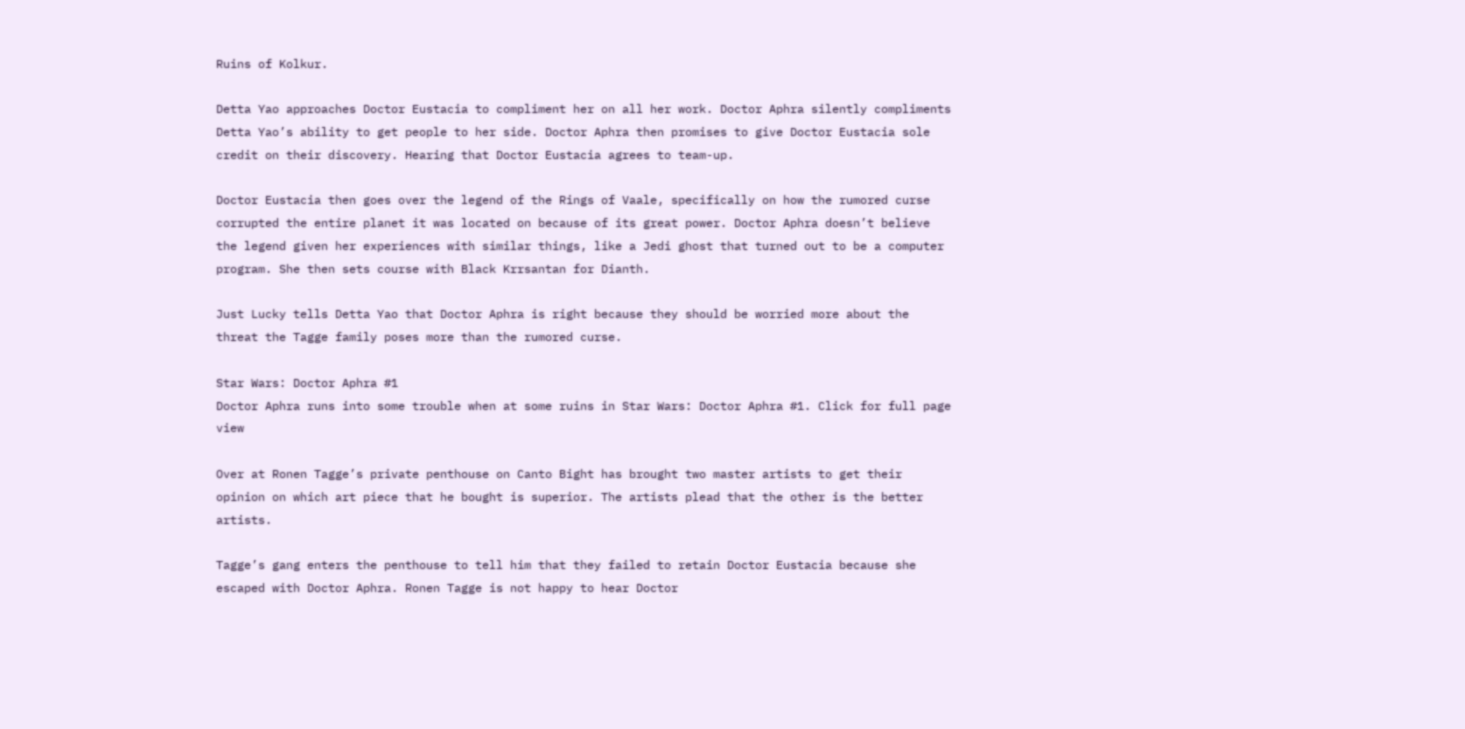Ruins of Kolkur.

Detta Yao approaches Doctor Eustacia to compliment her on all her work. Doctor Aphra silently compliments Detta Yao’s ability to get people to her side. Doctor Aphra then promises to give Doctor Eustacia sole credit on their discovery. Hearing that Doctor Eustacia agrees to team-up.

Doctor Eustacia then goes over the legend of the Rings of Vaale, specifically on how the rumored curse corrupted the entire planet it was located on because of its great power. Doctor Aphra doesn’t believe the legend given her experiences with similar things, like a Jedi ghost that turned out to be a computer program. She then sets course with Black Krrsantan for Dianth.

Just Lucky tells Detta Yao that Doctor Aphra is right because they should be worried more about the threat the Tagge family poses more than the rumored curse.

Star Wars: Doctor Aphra #1
Doctor Aphra runs into some trouble when at some ruins in Star Wars: Doctor Aphra #1. Click for full page view

Over at Ronen Tagge’s private penthouse on Canto Bight has brought two master artists to get their opinion on which art piece that he bought is superior. The artists plead that the other is the better artists.

Tagge’s gang enters the penthouse to tell him that they failed to retain Doctor Eustacia because she escaped with Doctor Aphra. Ronen Tagge is not happy to hear Doctor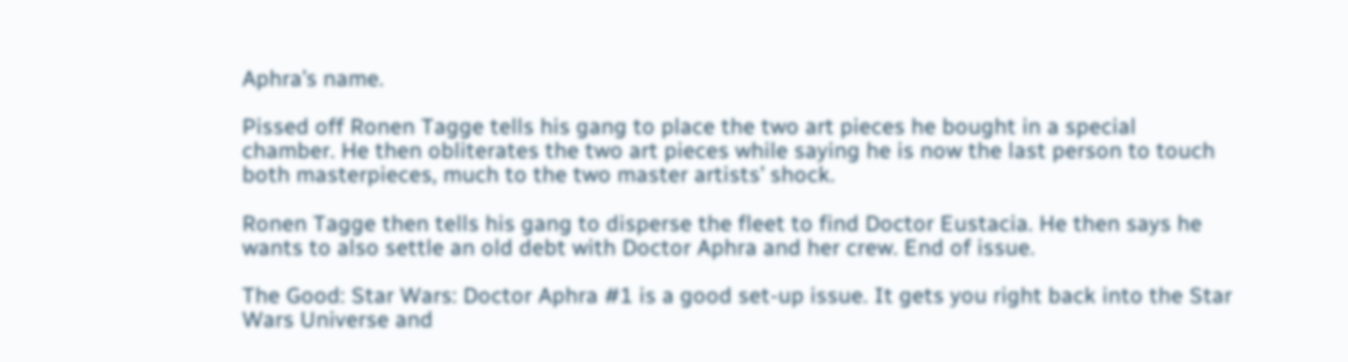Aphra’s name.

Pissed off Ronen Tagge tells his gang to place the two art pieces he bought in a special chamber. He then obliterates the two art pieces while saying he is now the last person to touch both masterpieces, much to the two master artists’ shock.

Ronen Tagge then tells his gang to disperse the fleet to find Doctor Eustacia. He then says he wants to also settle an old debt with Doctor Aphra and her crew. End of issue.

The Good: Star Wars: Doctor Aphra #1 is a good set-up issue. It gets you right back into the Star Wars Universe and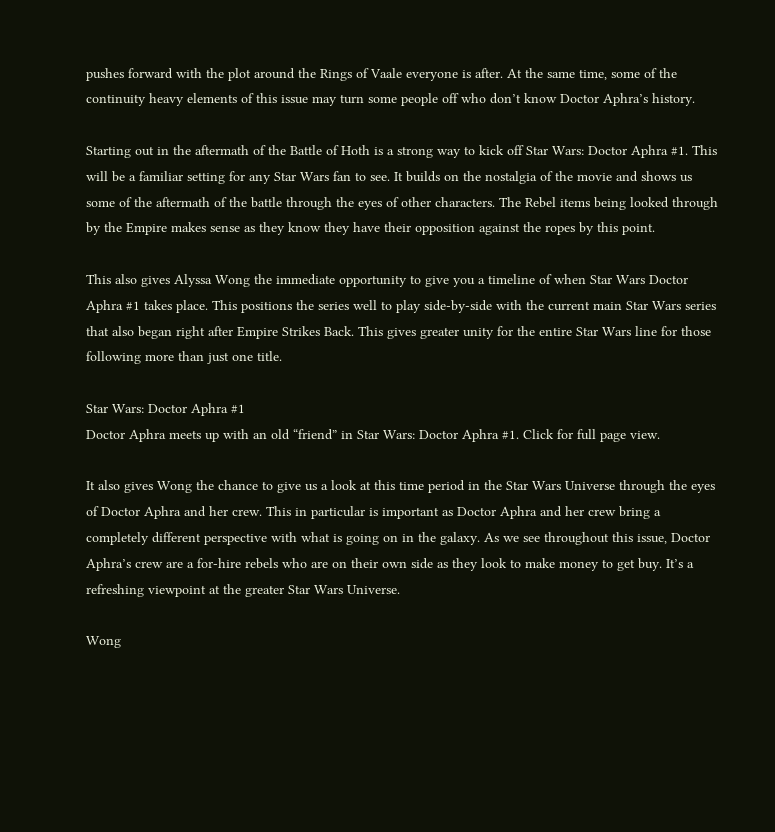pushes forward with the plot around the Rings of Vaale everyone is after. At the same time, some of the continuity heavy elements of this issue may turn some people off who don’t know Doctor Aphra’s history.

Starting out in the aftermath of the Battle of Hoth is a strong way to kick off Star Wars: Doctor Aphra #1. This will be a familiar setting for any Star Wars fan to see. It builds on the nostalgia of the movie and shows us some of the aftermath of the battle through the eyes of other characters. The Rebel items being looked through by the Empire makes sense as they know they have their opposition against the ropes by this point.

This also gives Alyssa Wong the immediate opportunity to give you a timeline of when Star Wars Doctor Aphra #1 takes place. This positions the series well to play side-by-side with the current main Star Wars series that also began right after Empire Strikes Back. This gives greater unity for the entire Star Wars line for those following more than just one title.

Star Wars: Doctor Aphra #1
Doctor Aphra meets up with an old “friend” in Star Wars: Doctor Aphra #1. Click for full page view.

It also gives Wong the chance to give us a look at this time period in the Star Wars Universe through the eyes of Doctor Aphra and her crew. This in particular is important as Doctor Aphra and her crew bring a completely different perspective with what is going on in the galaxy. As we see throughout this issue, Doctor Aphra’s crew are a for-hire rebels who are on their own side as they look to make money to get buy. It’s a refreshing viewpoint at the greater Star Wars Universe.

Wong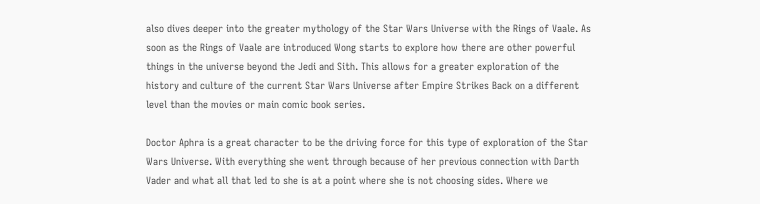also dives deeper into the greater mythology of the Star Wars Universe with the Rings of Vaale. As soon as the Rings of Vaale are introduced Wong starts to explore how there are other powerful things in the universe beyond the Jedi and Sith. This allows for a greater exploration of the history and culture of the current Star Wars Universe after Empire Strikes Back on a different level than the movies or main comic book series.

Doctor Aphra is a great character to be the driving force for this type of exploration of the Star Wars Universe. With everything she went through because of her previous connection with Darth Vader and what all that led to she is at a point where she is not choosing sides. Where we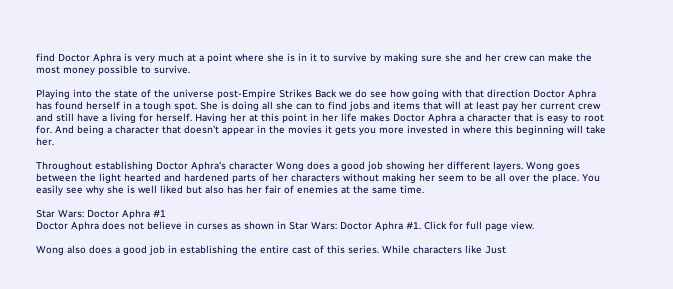find Doctor Aphra is very much at a point where she is in it to survive by making sure she and her crew can make the most money possible to survive.

Playing into the state of the universe post-Empire Strikes Back we do see how going with that direction Doctor Aphra has found herself in a tough spot. She is doing all she can to find jobs and items that will at least pay her current crew and still have a living for herself. Having her at this point in her life makes Doctor Aphra a character that is easy to root for. And being a character that doesn’t appear in the movies it gets you more invested in where this beginning will take her.

Throughout establishing Doctor Aphra’s character Wong does a good job showing her different layers. Wong goes between the light hearted and hardened parts of her characters without making her seem to be all over the place. You easily see why she is well liked but also has her fair of enemies at the same time.

Star Wars: Doctor Aphra #1
Doctor Aphra does not believe in curses as shown in Star Wars: Doctor Aphra #1. Click for full page view.

Wong also does a good job in establishing the entire cast of this series. While characters like Just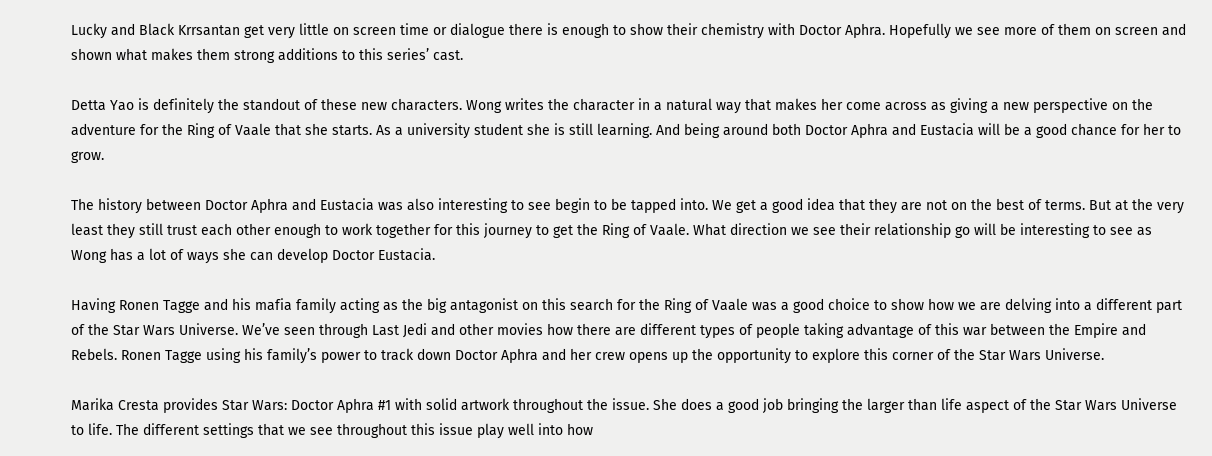Lucky and Black Krrsantan get very little on screen time or dialogue there is enough to show their chemistry with Doctor Aphra. Hopefully we see more of them on screen and shown what makes them strong additions to this series’ cast.

Detta Yao is definitely the standout of these new characters. Wong writes the character in a natural way that makes her come across as giving a new perspective on the adventure for the Ring of Vaale that she starts. As a university student she is still learning. And being around both Doctor Aphra and Eustacia will be a good chance for her to grow.

The history between Doctor Aphra and Eustacia was also interesting to see begin to be tapped into. We get a good idea that they are not on the best of terms. But at the very least they still trust each other enough to work together for this journey to get the Ring of Vaale. What direction we see their relationship go will be interesting to see as Wong has a lot of ways she can develop Doctor Eustacia.

Having Ronen Tagge and his mafia family acting as the big antagonist on this search for the Ring of Vaale was a good choice to show how we are delving into a different part of the Star Wars Universe. We’ve seen through Last Jedi and other movies how there are different types of people taking advantage of this war between the Empire and Rebels. Ronen Tagge using his family’s power to track down Doctor Aphra and her crew opens up the opportunity to explore this corner of the Star Wars Universe.

Marika Cresta provides Star Wars: Doctor Aphra #1 with solid artwork throughout the issue. She does a good job bringing the larger than life aspect of the Star Wars Universe to life. The different settings that we see throughout this issue play well into how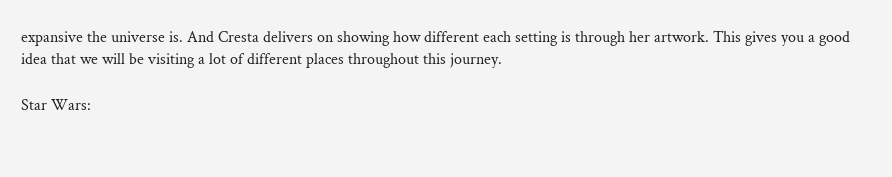expansive the universe is. And Cresta delivers on showing how different each setting is through her artwork. This gives you a good idea that we will be visiting a lot of different places throughout this journey.

Star Wars: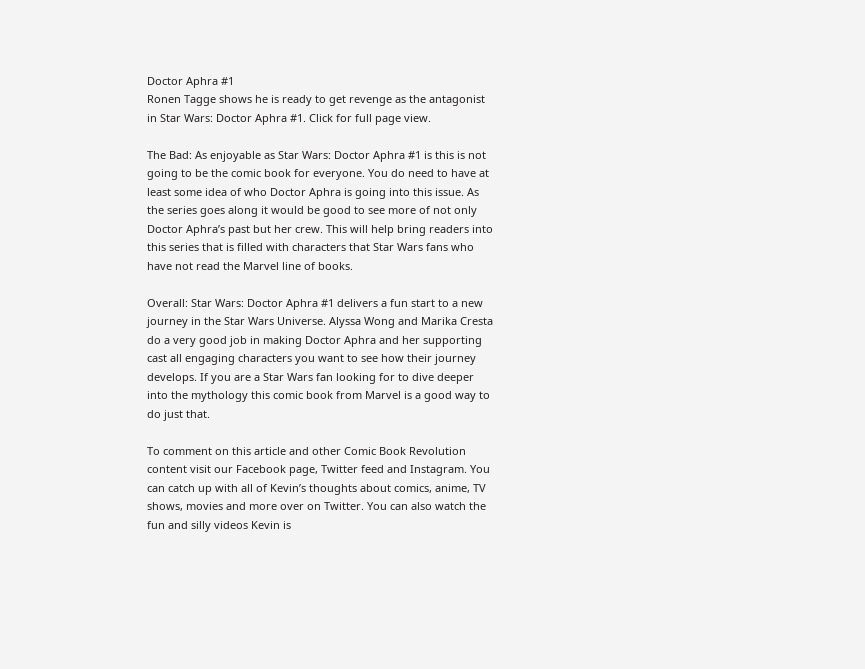Doctor Aphra #1
Ronen Tagge shows he is ready to get revenge as the antagonist in Star Wars: Doctor Aphra #1. Click for full page view.

The Bad: As enjoyable as Star Wars: Doctor Aphra #1 is this is not going to be the comic book for everyone. You do need to have at least some idea of who Doctor Aphra is going into this issue. As the series goes along it would be good to see more of not only Doctor Aphra’s past but her crew. This will help bring readers into this series that is filled with characters that Star Wars fans who have not read the Marvel line of books.

Overall: Star Wars: Doctor Aphra #1 delivers a fun start to a new journey in the Star Wars Universe. Alyssa Wong and Marika Cresta do a very good job in making Doctor Aphra and her supporting cast all engaging characters you want to see how their journey develops. If you are a Star Wars fan looking for to dive deeper into the mythology this comic book from Marvel is a good way to do just that.

To comment on this article and other Comic Book Revolution content visit our Facebook page, Twitter feed and Instagram. You can catch up with all of Kevin’s thoughts about comics, anime, TV shows, movies and more over on Twitter. You can also watch the fun and silly videos Kevin is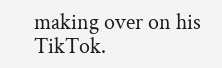making over on his TikTok.